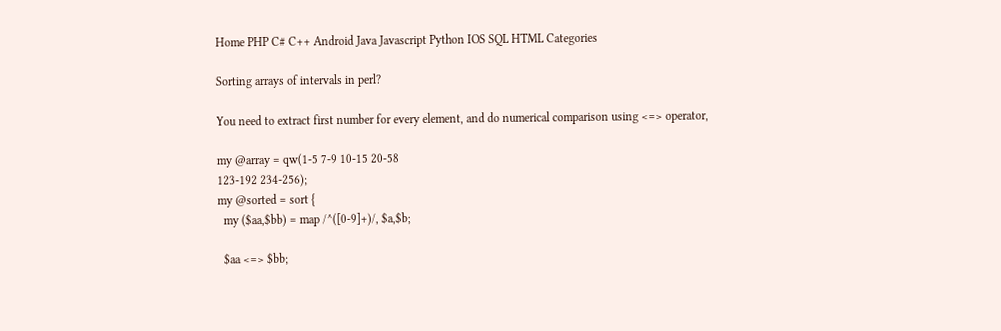Home PHP C# C++ Android Java Javascript Python IOS SQL HTML Categories

Sorting arrays of intervals in perl?

You need to extract first number for every element, and do numerical comparison using <=> operator,

my @array = qw(1-5 7-9 10-15 20-58
123-192 234-256);
my @sorted = sort {
  my ($aa,$bb) = map /^([0-9]+)/, $a,$b;

  $aa <=> $bb;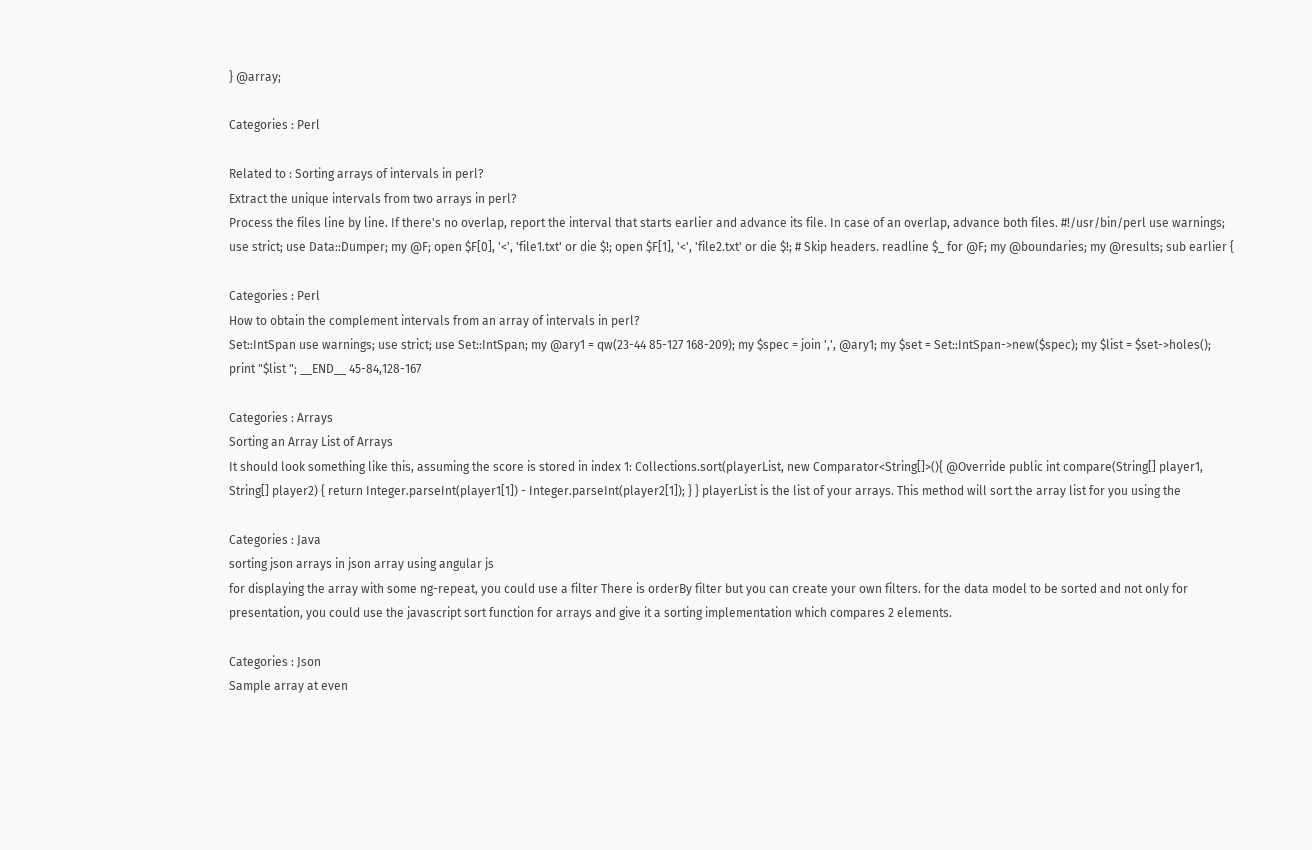} @array;

Categories : Perl

Related to : Sorting arrays of intervals in perl?
Extract the unique intervals from two arrays in perl?
Process the files line by line. If there's no overlap, report the interval that starts earlier and advance its file. In case of an overlap, advance both files. #!/usr/bin/perl use warnings; use strict; use Data::Dumper; my @F; open $F[0], '<', 'file1.txt' or die $!; open $F[1], '<', 'file2.txt' or die $!; # Skip headers. readline $_ for @F; my @boundaries; my @results; sub earlier {

Categories : Perl
How to obtain the complement intervals from an array of intervals in perl?
Set::IntSpan use warnings; use strict; use Set::IntSpan; my @ary1 = qw(23-44 85-127 168-209); my $spec = join ',', @ary1; my $set = Set::IntSpan->new($spec); my $list = $set->holes(); print "$list "; __END__ 45-84,128-167

Categories : Arrays
Sorting an Array List of Arrays
It should look something like this, assuming the score is stored in index 1: Collections.sort(playerList, new Comparator<String[]>(){ @Override public int compare(String[] player1, String[] player2) { return Integer.parseInt(player1[1]) - Integer.parseInt(player2[1]); } } playerList is the list of your arrays. This method will sort the array list for you using the

Categories : Java
sorting json arrays in json array using angular js
for displaying the array with some ng-repeat, you could use a filter There is orderBy filter but you can create your own filters. for the data model to be sorted and not only for presentation, you could use the javascript sort function for arrays and give it a sorting implementation which compares 2 elements.

Categories : Json
Sample array at even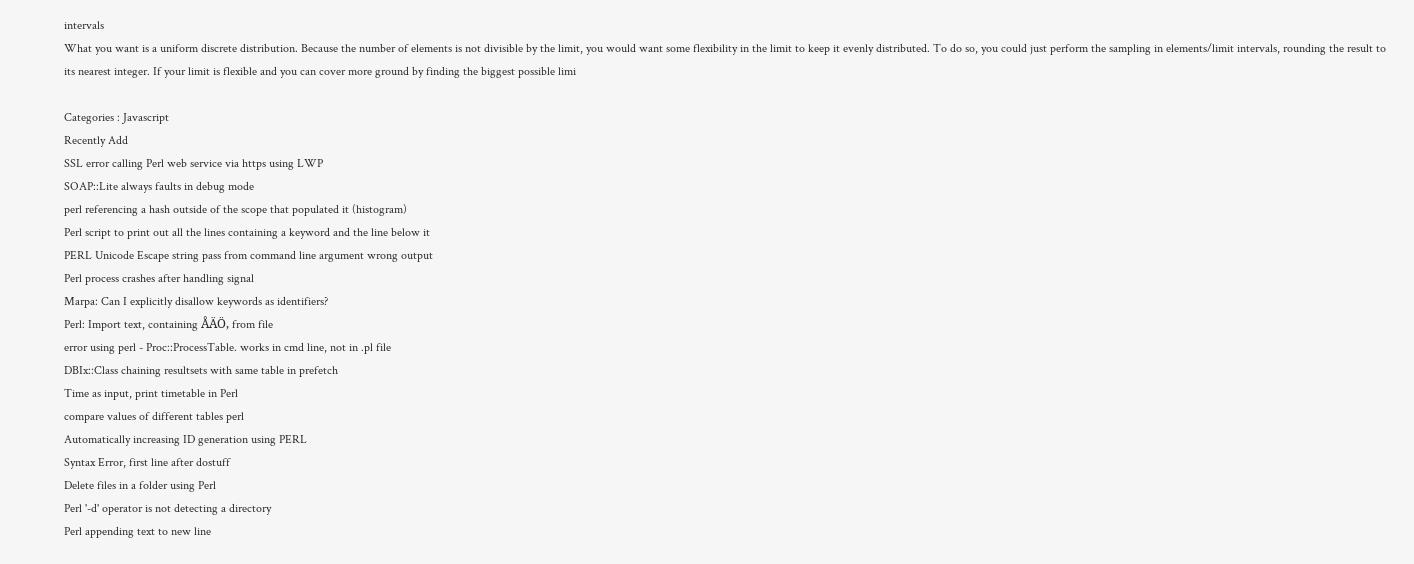intervals
What you want is a uniform discrete distribution. Because the number of elements is not divisible by the limit, you would want some flexibility in the limit to keep it evenly distributed. To do so, you could just perform the sampling in elements/limit intervals, rounding the result to its nearest integer. If your limit is flexible and you can cover more ground by finding the biggest possible limi

Categories : Javascript
Recently Add
SSL error calling Perl web service via https using LWP
SOAP::Lite always faults in debug mode
perl referencing a hash outside of the scope that populated it (histogram)
Perl script to print out all the lines containing a keyword and the line below it
PERL Unicode Escape string pass from command line argument wrong output
Perl process crashes after handling signal
Marpa: Can I explicitly disallow keywords as identifiers?
Perl: Import text, containing ÅÄÖ, from file
error using perl - Proc::ProcessTable. works in cmd line, not in .pl file
DBIx::Class chaining resultsets with same table in prefetch
Time as input, print timetable in Perl
compare values of different tables perl
Automatically increasing ID generation using PERL
Syntax Error, first line after dostuff
Delete files in a folder using Perl
Perl '-d' operator is not detecting a directory
Perl appending text to new line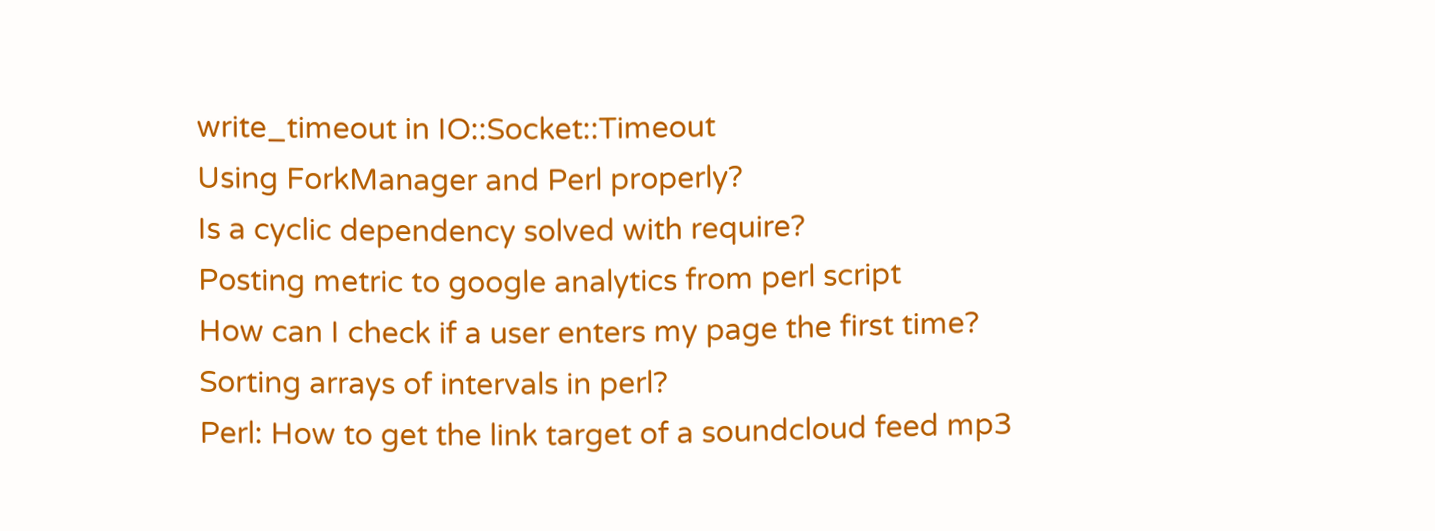write_timeout in IO::Socket::Timeout
Using ForkManager and Perl properly?
Is a cyclic dependency solved with require?
Posting metric to google analytics from perl script
How can I check if a user enters my page the first time?
Sorting arrays of intervals in perl?
Perl: How to get the link target of a soundcloud feed mp3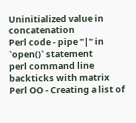Uninitialized value in concatenation
Perl code - pipe "|" in `open()` statement
perl command line backticks with matrix
Perl OO - Creating a list of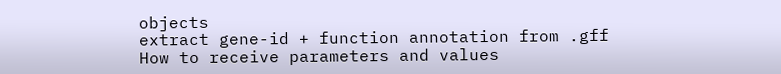objects
extract gene-id + function annotation from .gff
How to receive parameters and values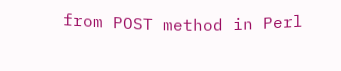from POST method in Perl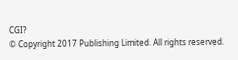CGI?
© Copyright 2017 Publishing Limited. All rights reserved.